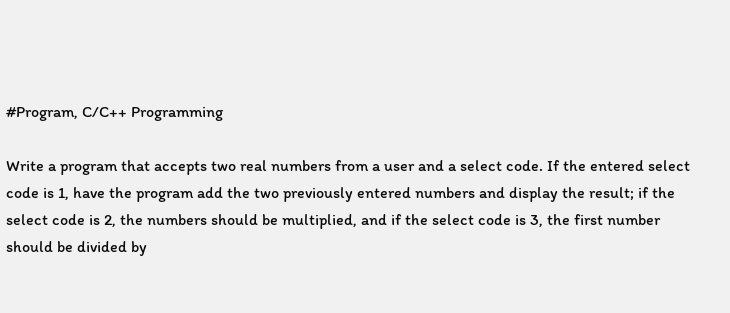#Program, C/C++ Programming

Write a program that accepts two real numbers from a user and a select code. If the entered select code is 1, have the program add the two previously entered numbers and display the result; if the select code is 2, the numbers should be multiplied, and if the select code is 3, the first number should be divided by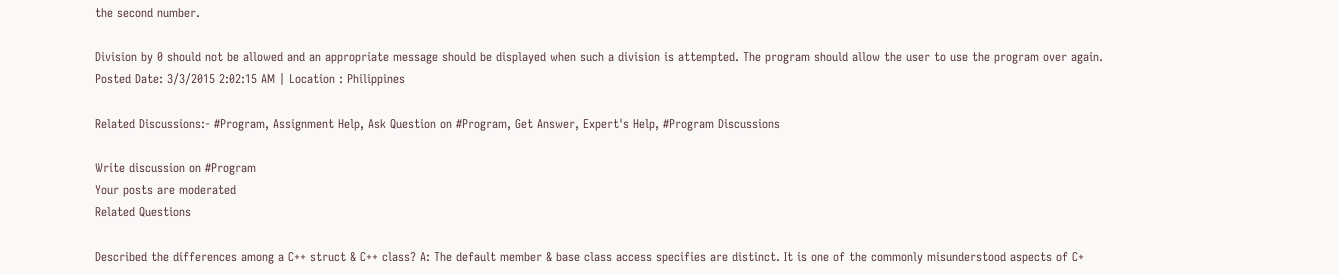the second number.

Division by 0 should not be allowed and an appropriate message should be displayed when such a division is attempted. The program should allow the user to use the program over again.
Posted Date: 3/3/2015 2:02:15 AM | Location : Philippines

Related Discussions:- #Program, Assignment Help, Ask Question on #Program, Get Answer, Expert's Help, #Program Discussions

Write discussion on #Program
Your posts are moderated
Related Questions

Described the differences among a C++ struct & C++ class? A: The default member & base class access specifies are distinct. It is one of the commonly misunderstood aspects of C+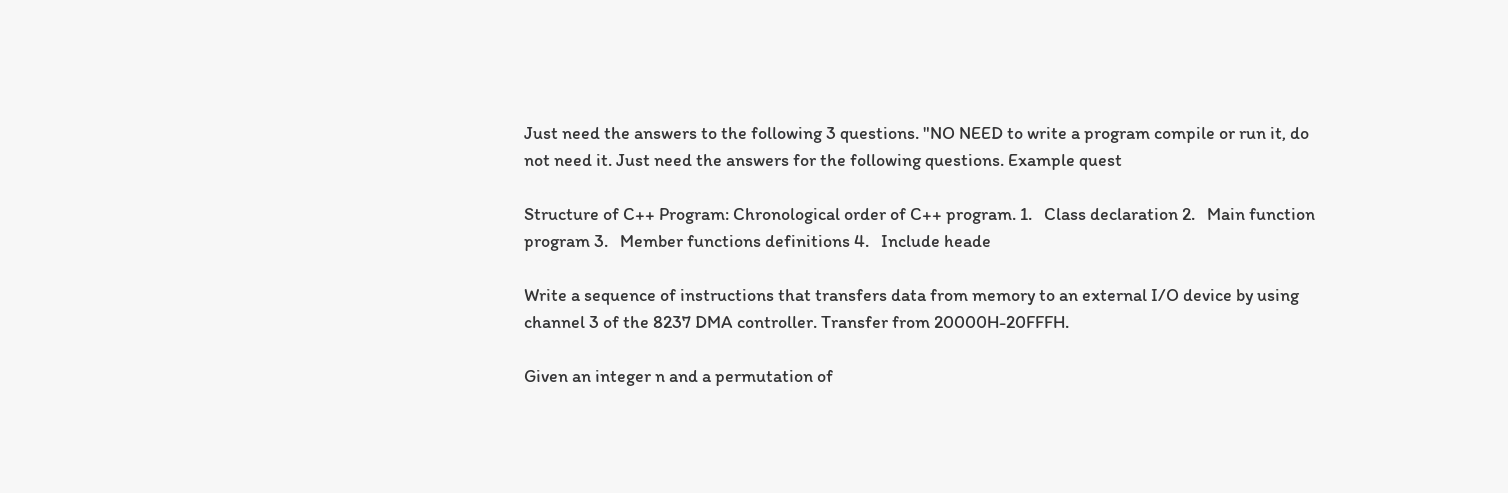Just need the answers to the following 3 questions. "NO NEED to write a program compile or run it, do not need it. Just need the answers for the following questions. Example quest

Structure of C++ Program: Chronological order of C++ program. 1.   Class declaration 2.   Main function program 3.   Member functions definitions 4.   Include heade

Write a sequence of instructions that transfers data from memory to an external I/O device by using channel 3 of the 8237 DMA controller. Transfer from 20000H-20FFFH.

Given an integer n and a permutation of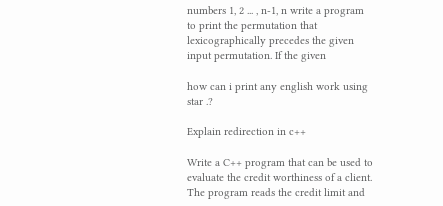numbers 1, 2 ... , n-1, n write a program to print the permutation that lexicographically precedes the given input permutation. If the given

how can i print any english work using star .?

Explain redirection in c++

Write a C++ program that can be used to evaluate the credit worthiness of a client. The program reads the credit limit and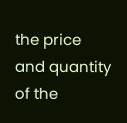the price and quantity of the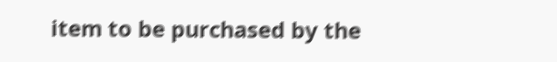item to be purchased by the